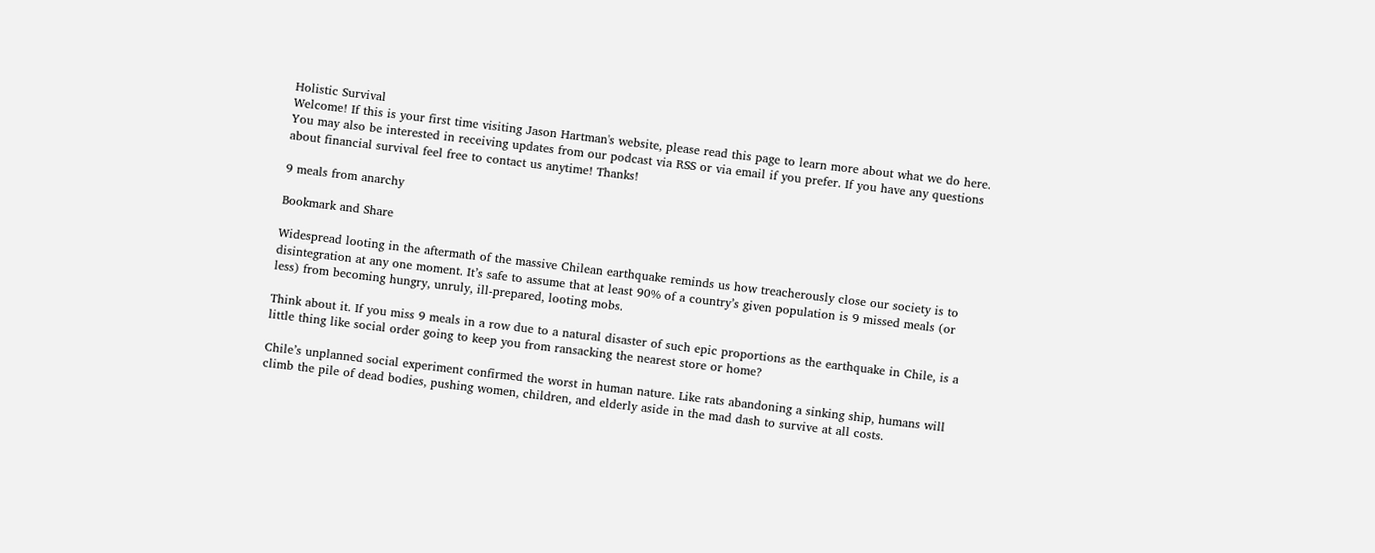Holistic Survival
Welcome! If this is your first time visiting Jason Hartman's website, please read this page to learn more about what we do here. You may also be interested in receiving updates from our podcast via RSS or via email if you prefer. If you have any questions about financial survival feel free to contact us anytime! Thanks!

9 meals from anarchy

Bookmark and Share

Widespread looting in the aftermath of the massive Chilean earthquake reminds us how treacherously close our society is to disintegration at any one moment. It’s safe to assume that at least 90% of a country’s given population is 9 missed meals (or less) from becoming hungry, unruly, ill-prepared, looting mobs.

Think about it. If you miss 9 meals in a row due to a natural disaster of such epic proportions as the earthquake in Chile, is a little thing like social order going to keep you from ransacking the nearest store or home?

Chile’s unplanned social experiment confirmed the worst in human nature. Like rats abandoning a sinking ship, humans will climb the pile of dead bodies, pushing women, children, and elderly aside in the mad dash to survive at all costs.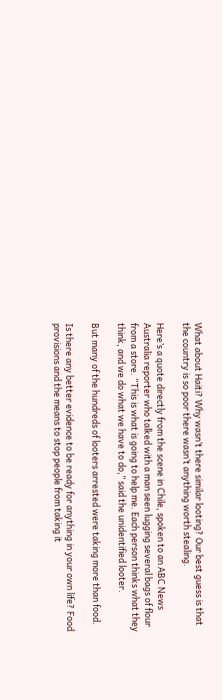What about Haiti? Why wasn’t there similar looting? Our best guess is that the country is so poor there wasn’t anything worth stealing.

Here’s a quote directly from the scene in Chile, spoken to an ABC News Australia reporter who talked with a man seen lugging several bags of flour from a store. “This is what is going to help me. Each person thinks what they think, and we do what we have to do,” said the unidentified looter.

But many of the hundreds of looters arrested were taking more than food.

Is there any better evidence to be ready for anything in your own life? Food provisions and the means to stop people from taking it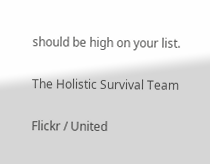should be high on your list.

The Holistic Survival Team

Flickr / United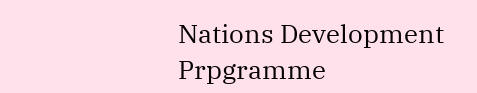Nations Development Prpgramme